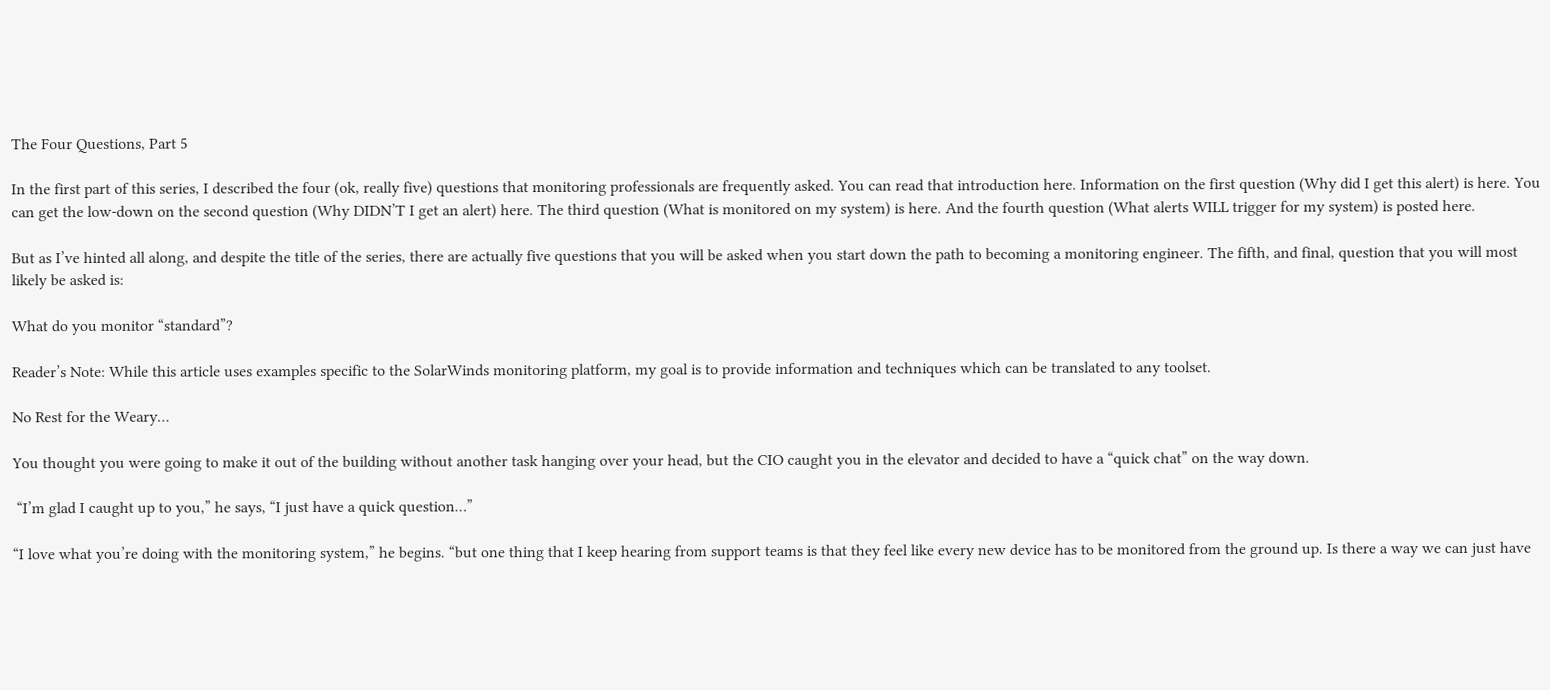The Four Questions, Part 5

In the first part of this series, I described the four (ok, really five) questions that monitoring professionals are frequently asked. You can read that introduction here. Information on the first question (Why did I get this alert) is here. You can get the low-down on the second question (Why DIDN’T I get an alert) here. The third question (What is monitored on my system) is here. And the fourth question (What alerts WILL trigger for my system) is posted here.

But as I’ve hinted all along, and despite the title of the series, there are actually five questions that you will be asked when you start down the path to becoming a monitoring engineer. The fifth, and final, question that you will most likely be asked is:

What do you monitor “standard”?

Reader’s Note: While this article uses examples specific to the SolarWinds monitoring platform, my goal is to provide information and techniques which can be translated to any toolset.

No Rest for the Weary…

You thought you were going to make it out of the building without another task hanging over your head, but the CIO caught you in the elevator and decided to have a “quick chat” on the way down.

 “I’m glad I caught up to you,” he says, “I just have a quick question…”

“I love what you’re doing with the monitoring system,” he begins. “but one thing that I keep hearing from support teams is that they feel like every new device has to be monitored from the ground up. Is there a way we can just have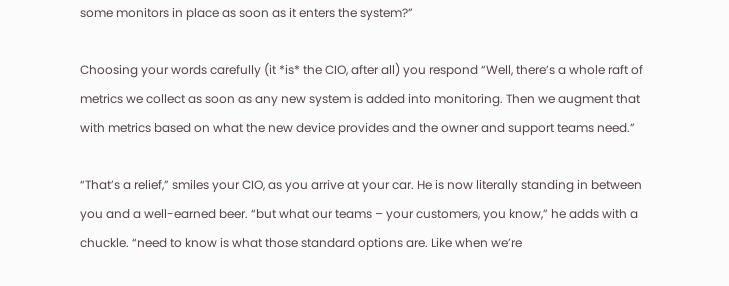some monitors in place as soon as it enters the system?”

Choosing your words carefully (it *is* the CIO, after all) you respond “Well, there’s a whole raft of metrics we collect as soon as any new system is added into monitoring. Then we augment that with metrics based on what the new device provides and the owner and support teams need.”

“That’s a relief,” smiles your CIO, as you arrive at your car. He is now literally standing in between you and a well-earned beer. “but what our teams – your customers, you know,” he adds with a chuckle. “need to know is what those standard options are. Like when we’re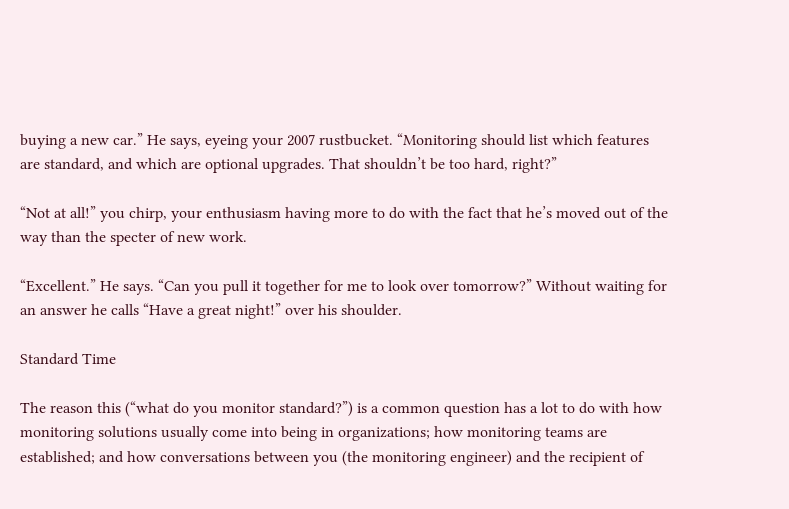buying a new car.” He says, eyeing your 2007 rustbucket. “Monitoring should list which features are standard, and which are optional upgrades. That shouldn’t be too hard, right?”

“Not at all!” you chirp, your enthusiasm having more to do with the fact that he’s moved out of the way than the specter of new work.

“Excellent.” He says. “Can you pull it together for me to look over tomorrow?” Without waiting for an answer he calls “Have a great night!” over his shoulder.

Standard Time

The reason this (“what do you monitor standard?”) is a common question has a lot to do with how monitoring solutions usually come into being in organizations; how monitoring teams are established; and how conversations between you (the monitoring engineer) and the recipient of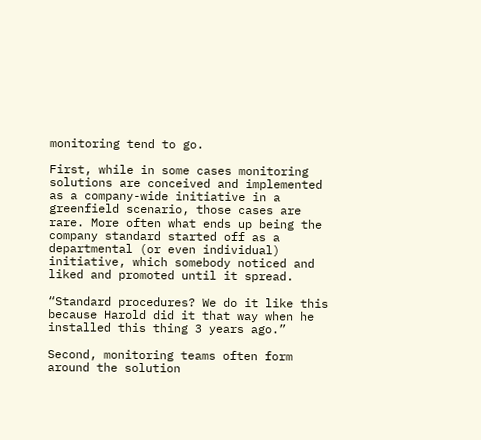monitoring tend to go.

First, while in some cases monitoring solutions are conceived and implemented as a company-wide initiative in a greenfield scenario, those cases are rare. More often what ends up being the company standard started off as a departmental (or even individual) initiative, which somebody noticed and liked and promoted until it spread.

“Standard procedures? We do it like this because Harold did it that way when he installed this thing 3 years ago.”

Second, monitoring teams often form around the solution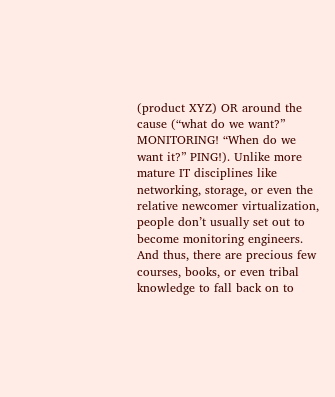(product XYZ) OR around the cause (“what do we want?” MONITORING! “When do we want it?” PING!). Unlike more mature IT disciplines like networking, storage, or even the relative newcomer virtualization, people don’t usually set out to become monitoring engineers. And thus, there are precious few courses, books, or even tribal knowledge to fall back on to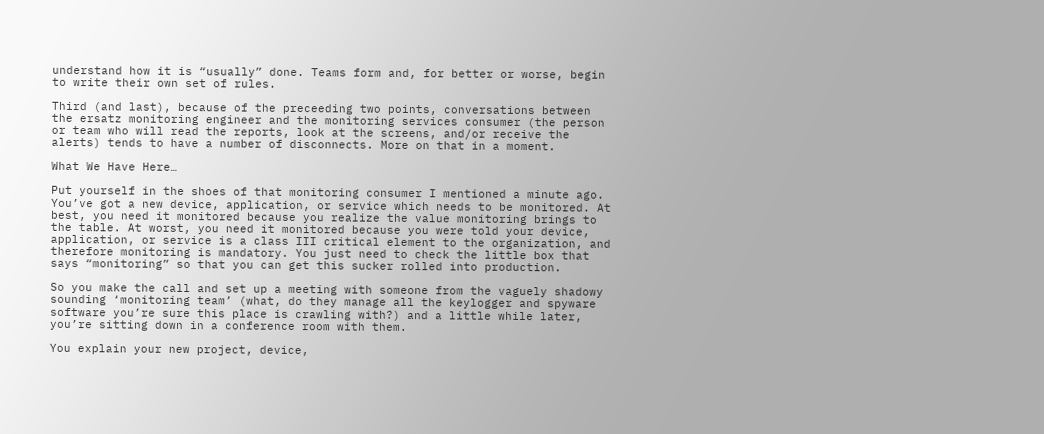understand how it is “usually” done. Teams form and, for better or worse, begin to write their own set of rules.

Third (and last), because of the preceeding two points, conversations between the ersatz monitoring engineer and the monitoring services consumer (the person or team who will read the reports, look at the screens, and/or receive the alerts) tends to have a number of disconnects. More on that in a moment.

What We Have Here…

Put yourself in the shoes of that monitoring consumer I mentioned a minute ago. You’ve got a new device, application, or service which needs to be monitored. At best, you need it monitored because you realize the value monitoring brings to the table. At worst, you need it monitored because you were told your device, application, or service is a class III critical element to the organization, and therefore monitoring is mandatory. You just need to check the little box that says “monitoring” so that you can get this sucker rolled into production.

So you make the call and set up a meeting with someone from the vaguely shadowy sounding ‘monitoring team’ (what, do they manage all the keylogger and spyware software you’re sure this place is crawling with?) and a little while later, you’re sitting down in a conference room with them.

You explain your new project, device,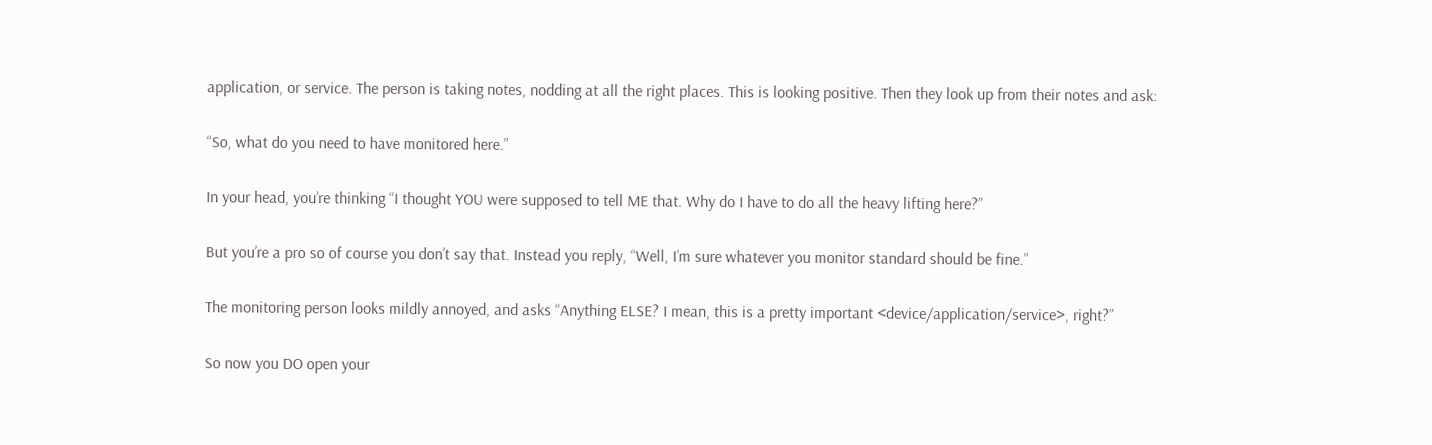application, or service. The person is taking notes, nodding at all the right places. This is looking positive. Then they look up from their notes and ask:

“So, what do you need to have monitored here.”

In your head, you’re thinking “I thought YOU were supposed to tell ME that. Why do I have to do all the heavy lifting here?”

But you’re a pro so of course you don’t say that. Instead you reply, “Well, I’m sure whatever you monitor standard should be fine.”

The monitoring person looks mildly annoyed, and asks “Anything ELSE? I mean, this is a pretty important <device/application/service>, right?”

So now you DO open your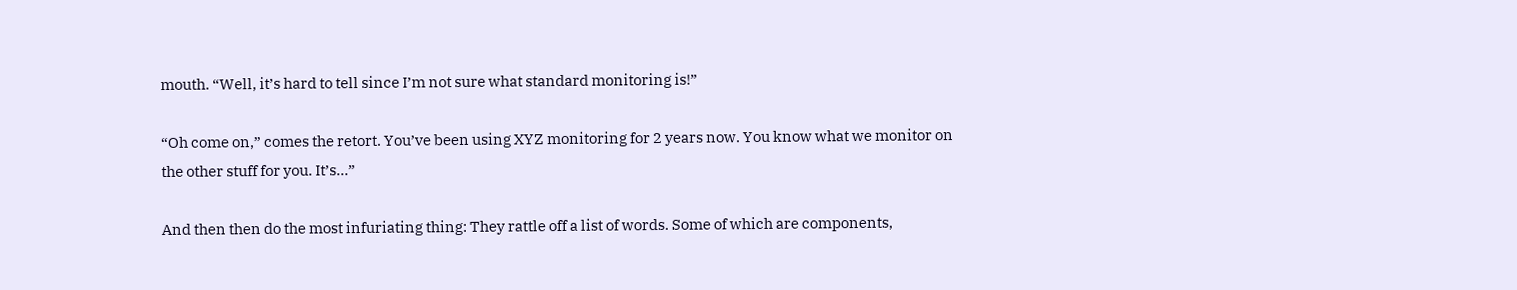mouth. “Well, it’s hard to tell since I’m not sure what standard monitoring is!”

“Oh come on,” comes the retort. You’ve been using XYZ monitoring for 2 years now. You know what we monitor on the other stuff for you. It’s…”

And then then do the most infuriating thing: They rattle off a list of words. Some of which are components,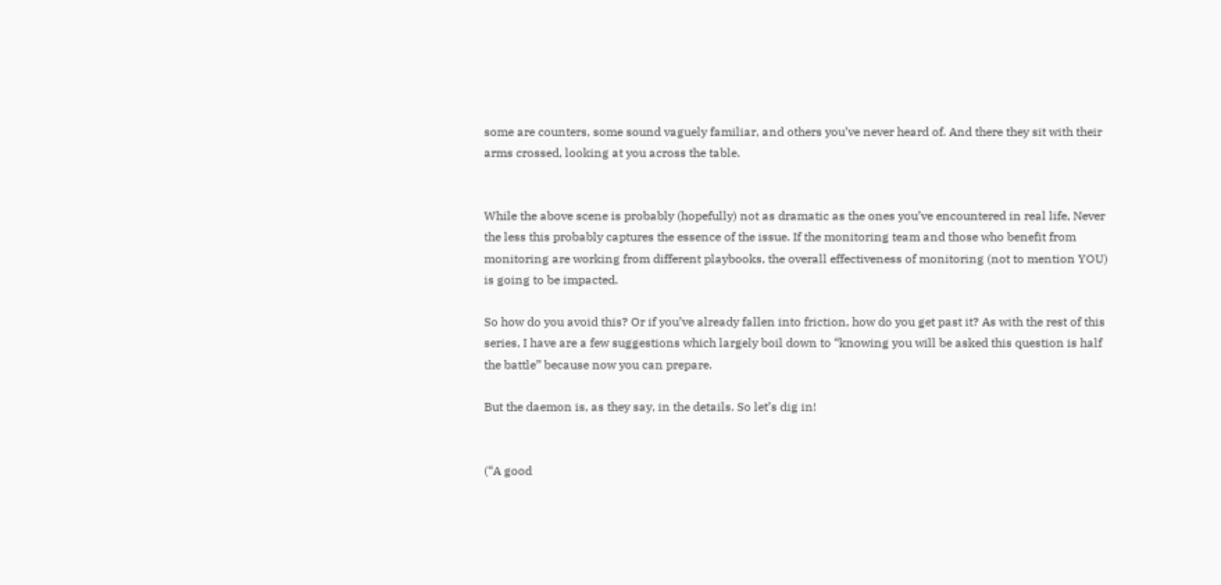some are counters, some sound vaguely familiar, and others you’ve never heard of. And there they sit with their arms crossed, looking at you across the table.


While the above scene is probably (hopefully) not as dramatic as the ones you’ve encountered in real life, Never the less this probably captures the essence of the issue. If the monitoring team and those who benefit from monitoring are working from different playbooks, the overall effectiveness of monitoring (not to mention YOU) is going to be impacted.

So how do you avoid this? Or if you’ve already fallen into friction, how do you get past it? As with the rest of this series, I have are a few suggestions which largely boil down to “knowing you will be asked this question is half the battle” because now you can prepare.

But the daemon is, as they say, in the details. So let’s dig in!


(“A good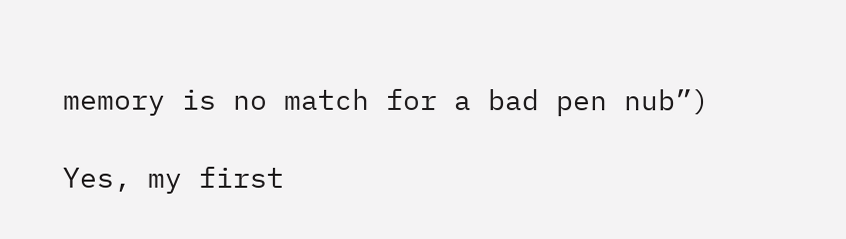memory is no match for a bad pen nub”)

Yes, my first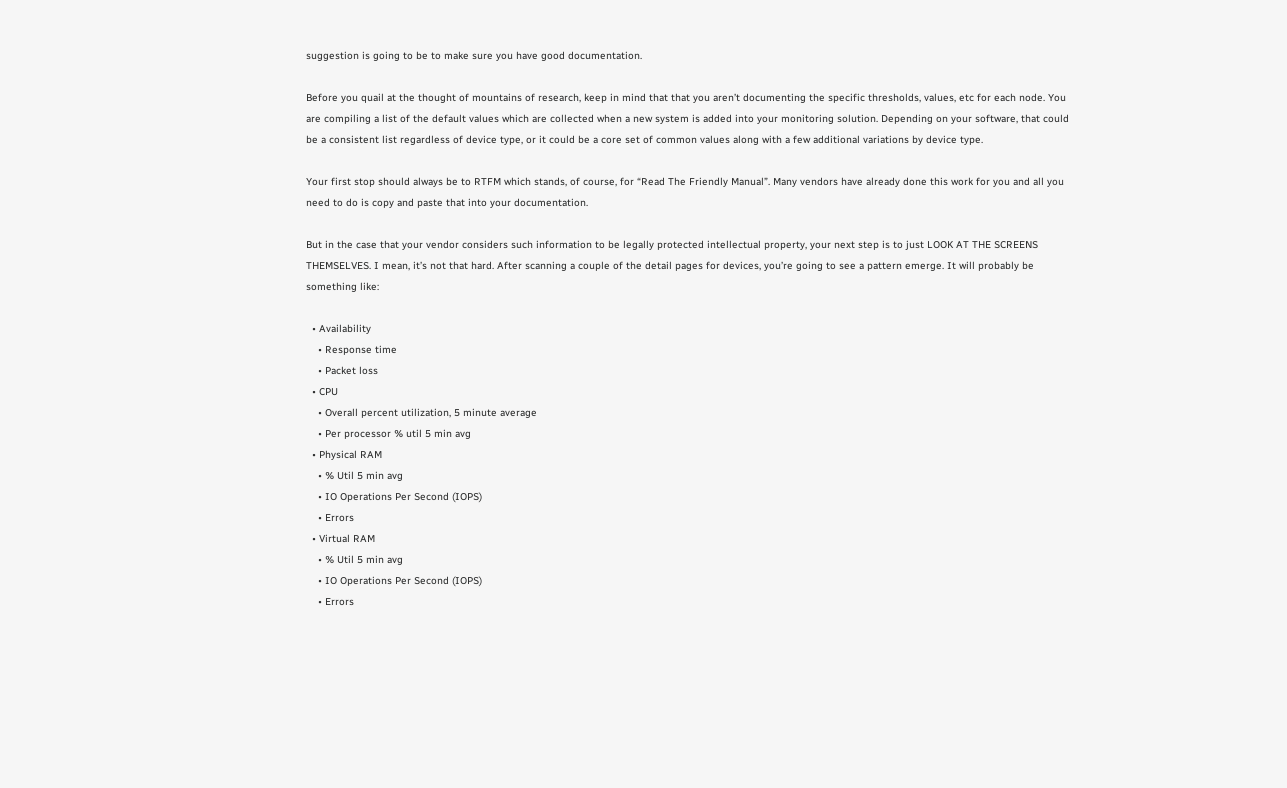suggestion is going to be to make sure you have good documentation.

Before you quail at the thought of mountains of research, keep in mind that that you aren’t documenting the specific thresholds, values, etc for each node. You are compiling a list of the default values which are collected when a new system is added into your monitoring solution. Depending on your software, that could be a consistent list regardless of device type, or it could be a core set of common values along with a few additional variations by device type.

Your first stop should always be to RTFM which stands, of course, for “Read The Friendly Manual”. Many vendors have already done this work for you and all you need to do is copy and paste that into your documentation.

But in the case that your vendor considers such information to be legally protected intellectual property, your next step is to just LOOK AT THE SCREENS THEMSELVES. I mean, it’s not that hard. After scanning a couple of the detail pages for devices, you’re going to see a pattern emerge. It will probably be something like:

  • Availability
    • Response time
    • Packet loss
  • CPU
    • Overall percent utilization, 5 minute average
    • Per processor % util 5 min avg
  • Physical RAM
    • % Util 5 min avg
    • IO Operations Per Second (IOPS)
    • Errors
  • Virtual RAM
    • % Util 5 min avg
    • IO Operations Per Second (IOPS)
    • Errors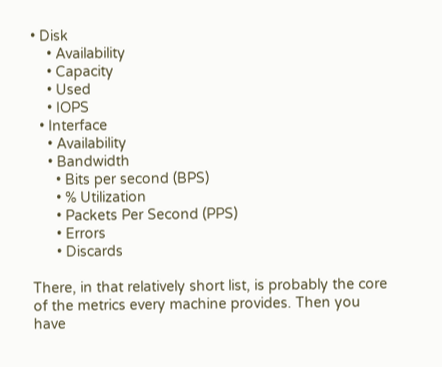• Disk
    • Availability
    • Capacity
    • Used
    • IOPS
  • Interface
    • Availability
    • Bandwidth
      • Bits per second (BPS)
      • % Utilization
      • Packets Per Second (PPS)
      • Errors
      • Discards

There, in that relatively short list, is probably the core of the metrics every machine provides. Then you have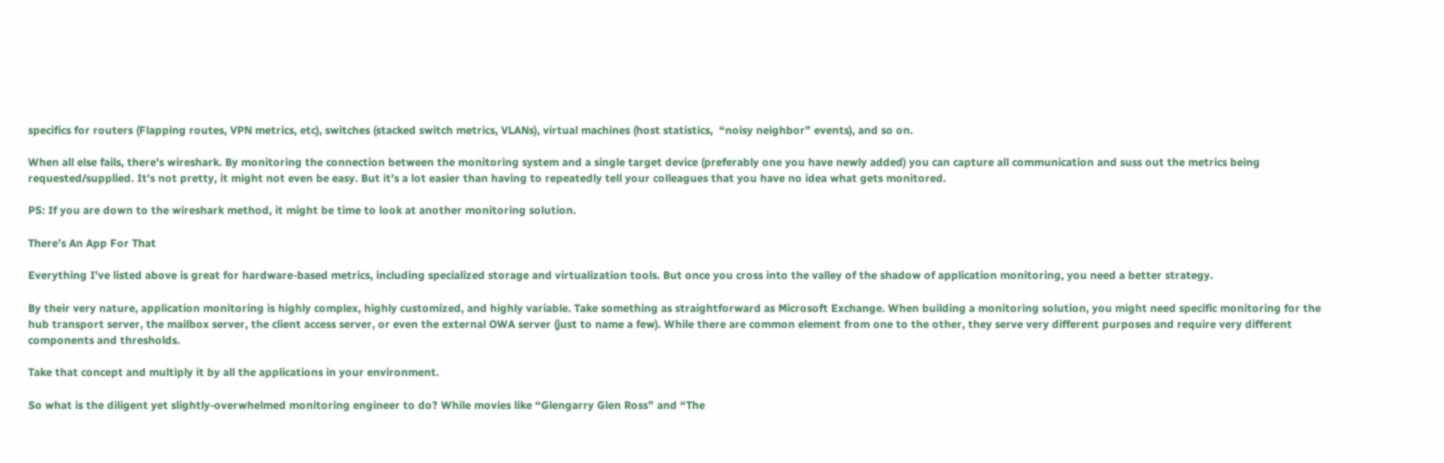specifics for routers (Flapping routes, VPN metrics, etc), switches (stacked switch metrics, VLANs), virtual machines (host statistics,  “noisy neighbor” events), and so on.

When all else fails, there’s wireshark. By monitoring the connection between the monitoring system and a single target device (preferably one you have newly added) you can capture all communication and suss out the metrics being requested/supplied. It’s not pretty, it might not even be easy. But it’s a lot easier than having to repeatedly tell your colleagues that you have no idea what gets monitored.

PS: If you are down to the wireshark method, it might be time to look at another monitoring solution.

There’s An App For That

Everything I’ve listed above is great for hardware-based metrics, including specialized storage and virtualization tools. But once you cross into the valley of the shadow of application monitoring, you need a better strategy.

By their very nature, application monitoring is highly complex, highly customized, and highly variable. Take something as straightforward as Microsoft Exchange. When building a monitoring solution, you might need specific monitoring for the hub transport server, the mailbox server, the client access server, or even the external OWA server (just to name a few). While there are common element from one to the other, they serve very different purposes and require very different components and thresholds.

Take that concept and multiply it by all the applications in your environment.

So what is the diligent yet slightly-overwhelmed monitoring engineer to do? While movies like “Glengarry Glen Ross” and “The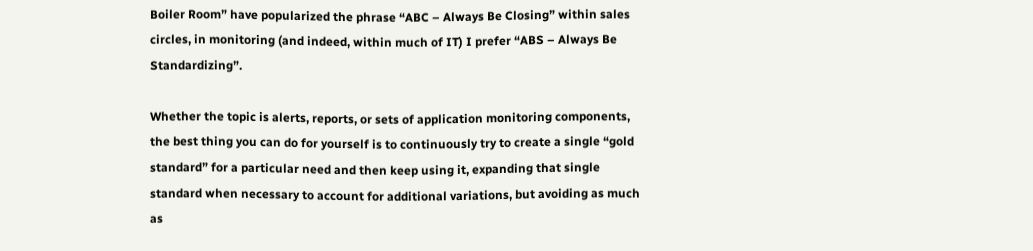Boiler Room” have popularized the phrase “ABC – Always Be Closing” within sales circles, in monitoring (and indeed, within much of IT) I prefer “ABS – Always Be Standardizing”.

Whether the topic is alerts, reports, or sets of application monitoring components, the best thing you can do for yourself is to continuously try to create a single “gold standard” for a particular need and then keep using it, expanding that single standard when necessary to account for additional variations, but avoiding as much as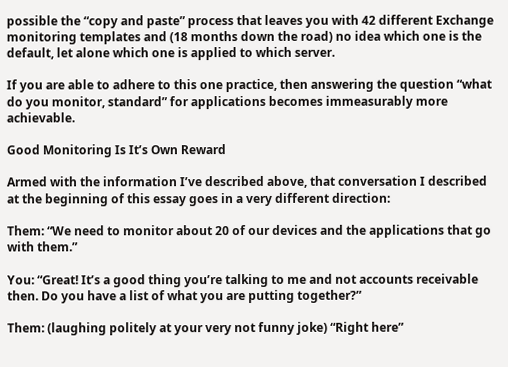possible the “copy and paste” process that leaves you with 42 different Exchange monitoring templates and (18 months down the road) no idea which one is the default, let alone which one is applied to which server.

If you are able to adhere to this one practice, then answering the question “what do you monitor, standard” for applications becomes immeasurably more achievable.

Good Monitoring Is It’s Own Reward

Armed with the information I’ve described above, that conversation I described at the beginning of this essay goes in a very different direction:

Them: “We need to monitor about 20 of our devices and the applications that go with them.”

You: “Great! It’s a good thing you’re talking to me and not accounts receivable then. Do you have a list of what you are putting together?”

Them: (laughing politely at your very not funny joke) “Right here”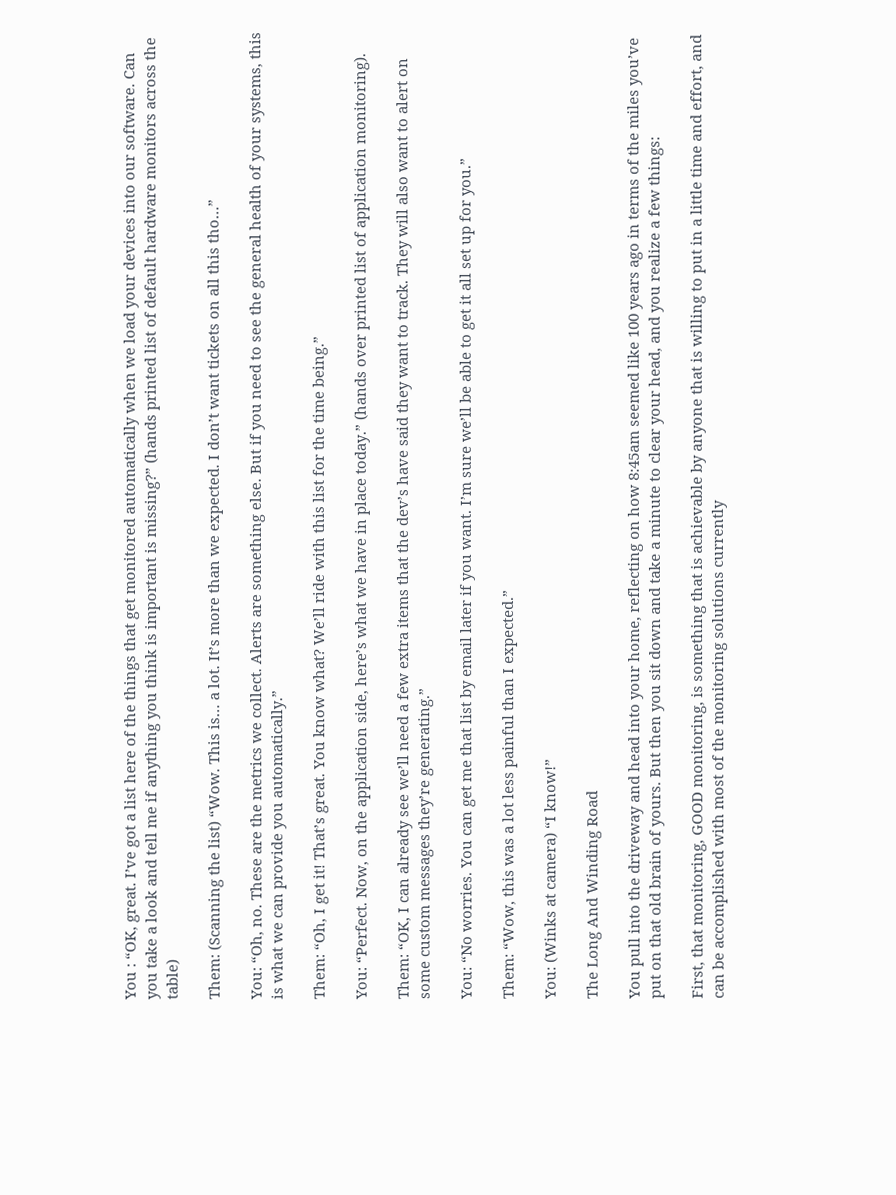You : “OK, great. I’ve got a list here of the things that get monitored automatically when we load your devices into our software. Can you take a look and tell me if anything you think is important is missing?” (hands printed list of default hardware monitors across the table)

Them: (Scanning the list) “Wow. This is… a lot. It’s more than we expected. I don’t want tickets on all this tho…”

You: “Oh, no. These are the metrics we collect. Alerts are something else. But if you need to see the general health of your systems, this is what we can provide you automatically.”

Them: “Oh, I get it! That’s great. You know what? We’ll ride with this list for the time being.”

You: “Perfect. Now, on the application side, here’s what we have in place today.” (hands over printed list of application monitoring).

Them: “OK, I can already see we’ll need a few extra items that the dev’s have said they want to track. They will also want to alert on some custom messages they’re generating.”

You: “No worries. You can get me that list by email later if you want. I’m sure we’ll be able to get it all set up for you.”

Them: “Wow, this was a lot less painful than I expected.”

You: (Winks at camera) “I know!”

The Long And Winding Road

You pull into the driveway and head into your home, reflecting on how 8:45am seemed like 100 years ago in terms of the miles you’ve put on that old brain of yours. But then you sit down and take a minute to clear your head, and you realize a few things:

First, that monitoring, GOOD monitoring, is something that is achievable by anyone that is willing to put in a little time and effort, and can be accomplished with most of the monitoring solutions currently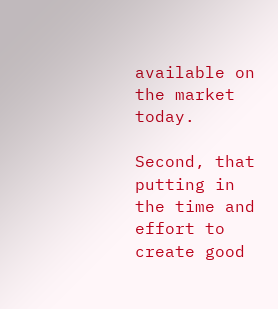available on the market today.

Second, that putting in the time and effort to create good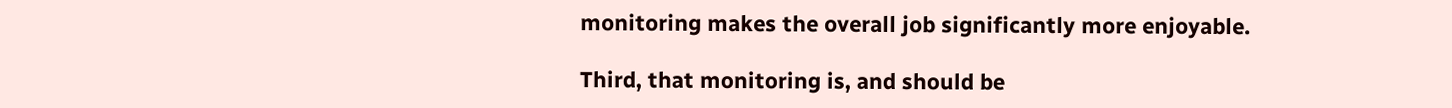monitoring makes the overall job significantly more enjoyable.

Third, that monitoring is, and should be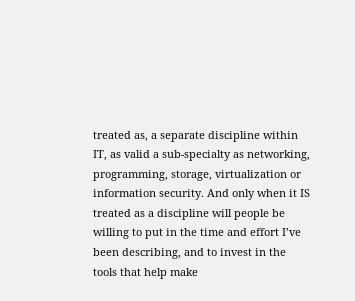treated as, a separate discipline within IT, as valid a sub-specialty as networking, programming, storage, virtualization or information security. And only when it IS treated as a discipline will people be willing to put in the time and effort I’ve been describing, and to invest in the tools that help make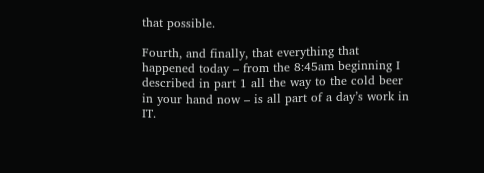that possible.

Fourth, and finally, that everything that happened today – from the 8:45am beginning I described in part 1 all the way to the cold beer in your hand now – is all part of a day’s work in IT.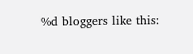%d bloggers like this: